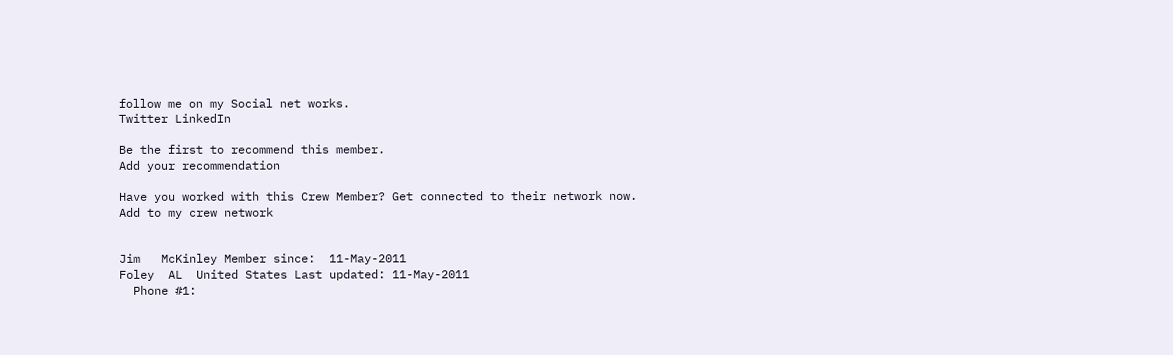follow me on my Social net works.
Twitter LinkedIn

Be the first to recommend this member.
Add your recommendation

Have you worked with this Crew Member? Get connected to their network now.
Add to my crew network


Jim   McKinley Member since:  11-May-2011
Foley  AL  United States Last updated: 11-May-2011
  Phone #1: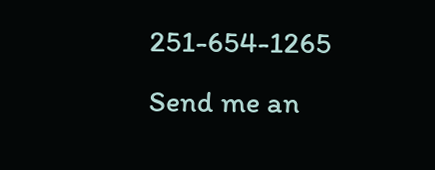251-654-1265
Send me an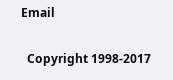Email

  Copyright 1998-2017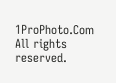1ProPhoto.Com All rights reserved.